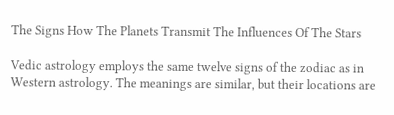The Signs How The Planets Transmit The Influences Of The Stars

Vedic astrology employs the same twelve signs of the zodiac as in Western astrology. The meanings are similar, but their locations are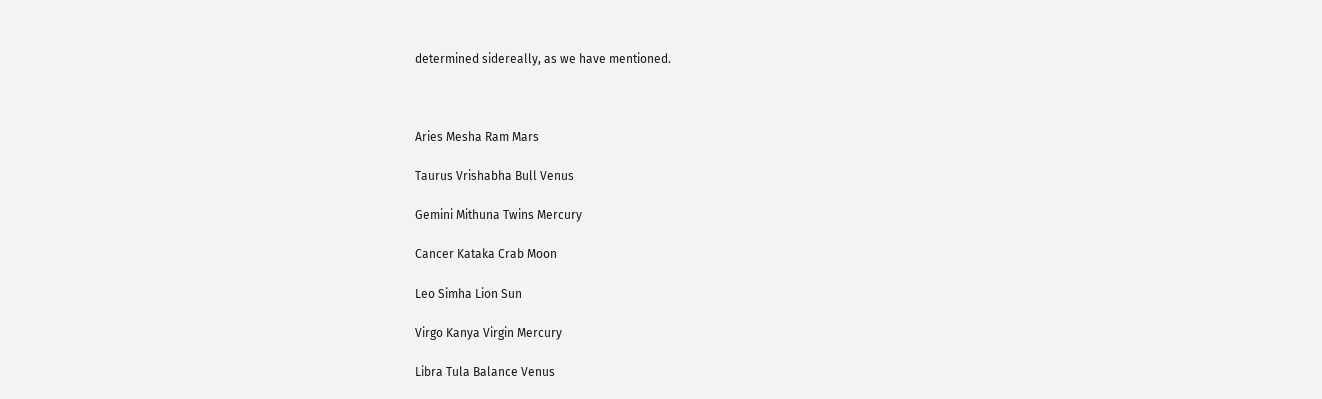determined sidereally, as we have mentioned.



Aries Mesha Ram Mars

Taurus Vrishabha Bull Venus

Gemini Mithuna Twins Mercury

Cancer Kataka Crab Moon

Leo Simha Lion Sun

Virgo Kanya Virgin Mercury

Libra Tula Balance Venus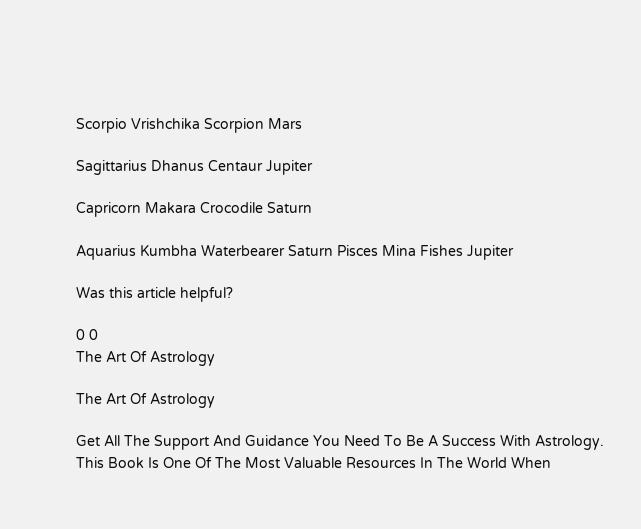Scorpio Vrishchika Scorpion Mars

Sagittarius Dhanus Centaur Jupiter

Capricorn Makara Crocodile Saturn

Aquarius Kumbha Waterbearer Saturn Pisces Mina Fishes Jupiter

Was this article helpful?

0 0
The Art Of Astrology

The Art Of Astrology

Get All The Support And Guidance You Need To Be A Success With Astrology. This Book Is One Of The Most Valuable Resources In The World When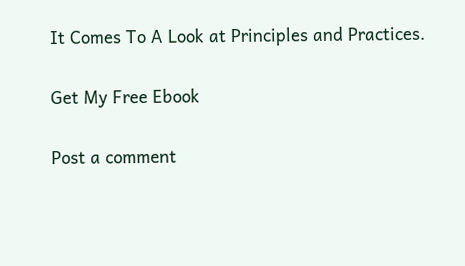It Comes To A Look at Principles and Practices.

Get My Free Ebook

Post a comment